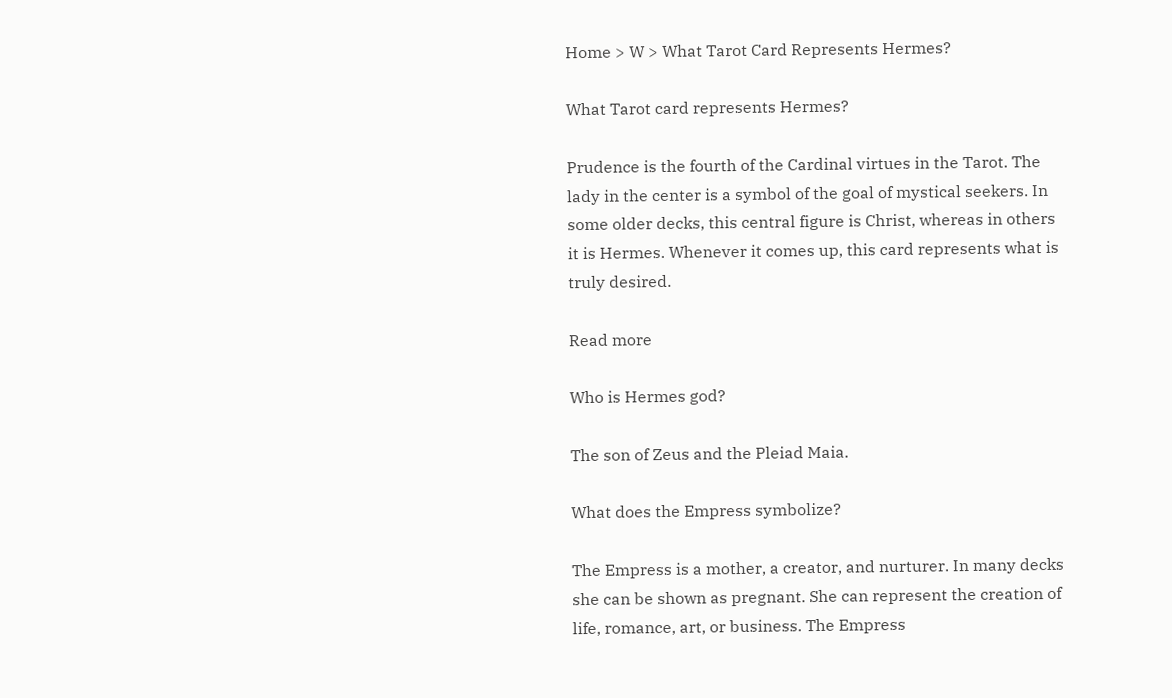Home > W > What Tarot Card Represents Hermes?

What Tarot card represents Hermes?

Prudence is the fourth of the Cardinal virtues in the Tarot. The lady in the center is a symbol of the goal of mystical seekers. In some older decks, this central figure is Christ, whereas in others it is Hermes. Whenever it comes up, this card represents what is truly desired.

Read more

Who is Hermes god?

The son of Zeus and the Pleiad Maia.

What does the Empress symbolize?

The Empress is a mother, a creator, and nurturer. In many decks she can be shown as pregnant. She can represent the creation of life, romance, art, or business. The Empress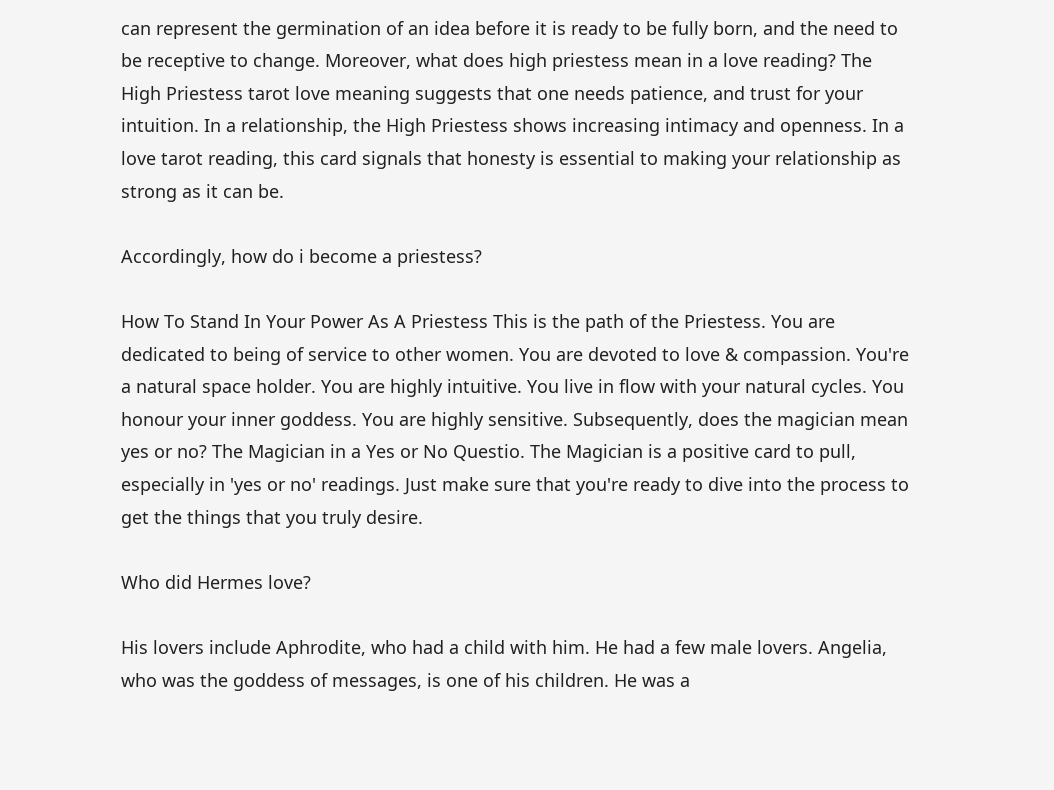can represent the germination of an idea before it is ready to be fully born, and the need to be receptive to change. Moreover, what does high priestess mean in a love reading? The High Priestess tarot love meaning suggests that one needs patience, and trust for your intuition. In a relationship, the High Priestess shows increasing intimacy and openness. In a love tarot reading, this card signals that honesty is essential to making your relationship as strong as it can be.

Accordingly, how do i become a priestess?

How To Stand In Your Power As A Priestess This is the path of the Priestess. You are dedicated to being of service to other women. You are devoted to love & compassion. You're a natural space holder. You are highly intuitive. You live in flow with your natural cycles. You honour your inner goddess. You are highly sensitive. Subsequently, does the magician mean yes or no? The Magician in a Yes or No Questio. The Magician is a positive card to pull, especially in 'yes or no' readings. Just make sure that you're ready to dive into the process to get the things that you truly desire.

Who did Hermes love?

His lovers include Aphrodite, who had a child with him. He had a few male lovers. Angelia, who was the goddess of messages, is one of his children. He was a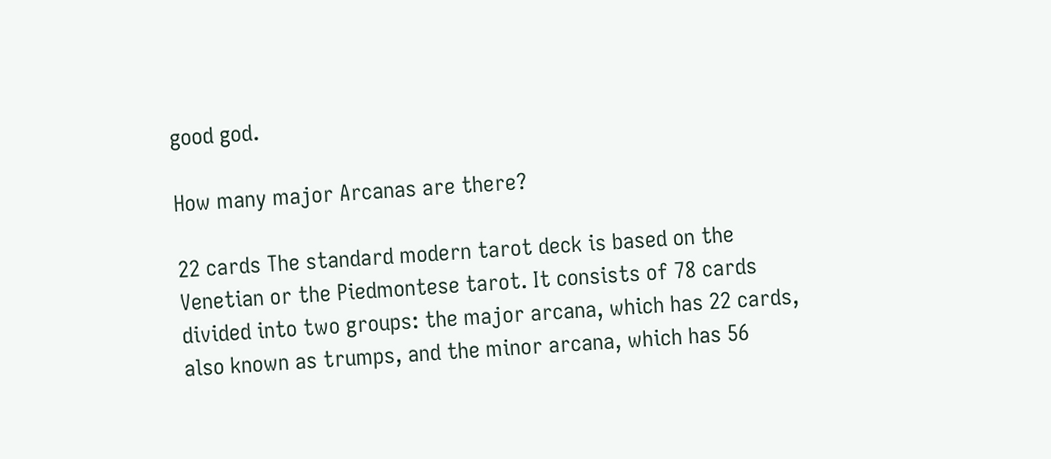good god.

How many major Arcanas are there?

22 cards The standard modern tarot deck is based on the Venetian or the Piedmontese tarot. It consists of 78 cards divided into two groups: the major arcana, which has 22 cards, also known as trumps, and the minor arcana, which has 56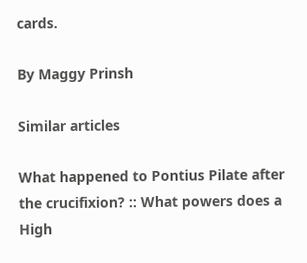cards.

By Maggy Prinsh

Similar articles

What happened to Pontius Pilate after the crucifixion? :: What powers does a High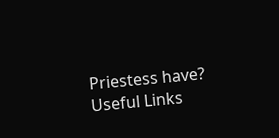Priestess have?
Useful Links